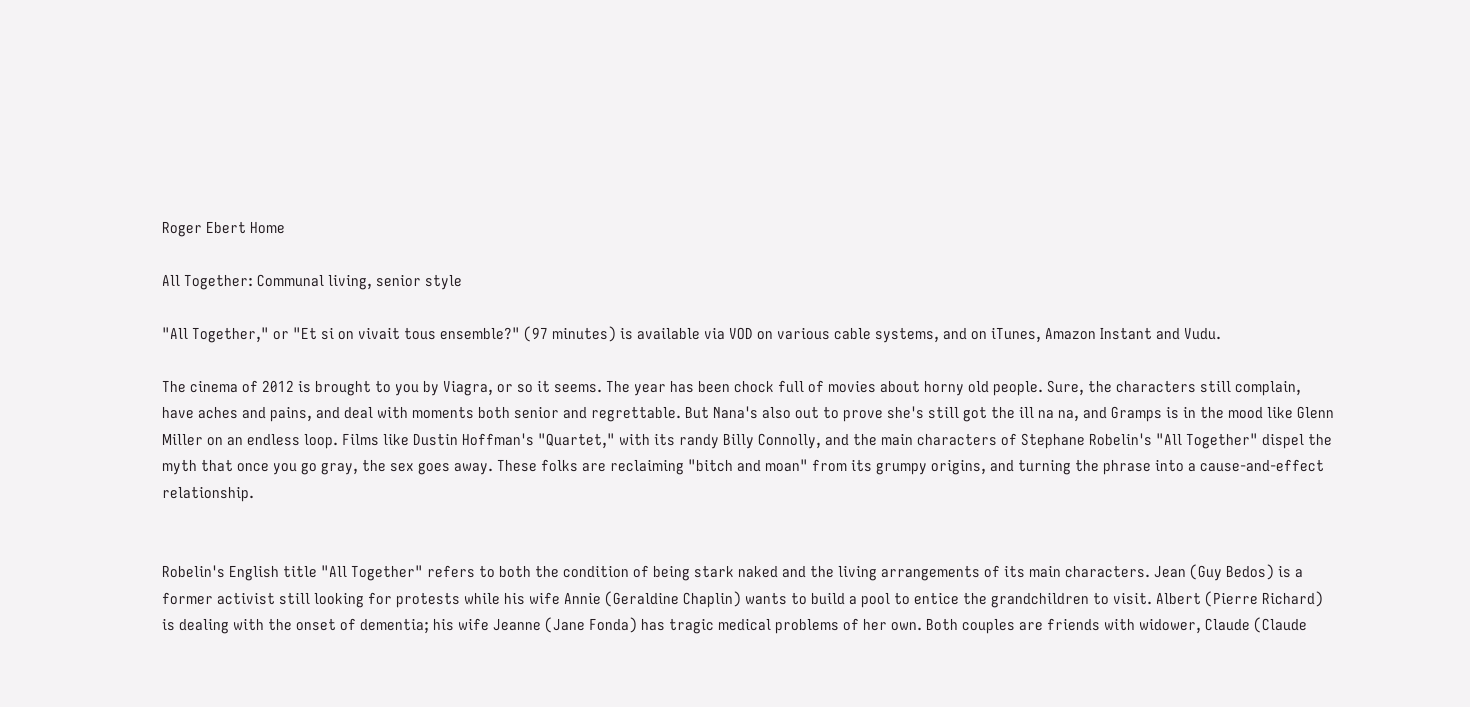Roger Ebert Home

All Together: Communal living, senior style

"All Together," or "Et si on vivait tous ensemble?" (97 minutes) is available via VOD on various cable systems, and on iTunes, Amazon Instant and Vudu.

The cinema of 2012 is brought to you by Viagra, or so it seems. The year has been chock full of movies about horny old people. Sure, the characters still complain, have aches and pains, and deal with moments both senior and regrettable. But Nana's also out to prove she's still got the ill na na, and Gramps is in the mood like Glenn Miller on an endless loop. Films like Dustin Hoffman's "Quartet," with its randy Billy Connolly, and the main characters of Stephane Robelin's "All Together" dispel the myth that once you go gray, the sex goes away. These folks are reclaiming "bitch and moan" from its grumpy origins, and turning the phrase into a cause-and-effect relationship.


Robelin's English title "All Together" refers to both the condition of being stark naked and the living arrangements of its main characters. Jean (Guy Bedos) is a former activist still looking for protests while his wife Annie (Geraldine Chaplin) wants to build a pool to entice the grandchildren to visit. Albert (Pierre Richard) is dealing with the onset of dementia; his wife Jeanne (Jane Fonda) has tragic medical problems of her own. Both couples are friends with widower, Claude (Claude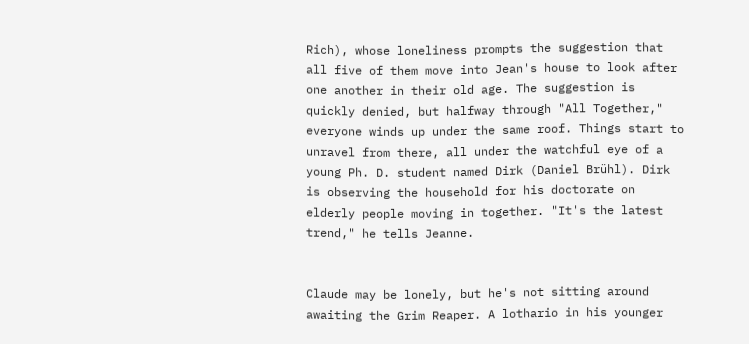Rich), whose loneliness prompts the suggestion that all five of them move into Jean's house to look after one another in their old age. The suggestion is quickly denied, but halfway through "All Together," everyone winds up under the same roof. Things start to unravel from there, all under the watchful eye of a young Ph. D. student named Dirk (Daniel Brühl). Dirk is observing the household for his doctorate on elderly people moving in together. "It's the latest trend," he tells Jeanne.


Claude may be lonely, but he's not sitting around awaiting the Grim Reaper. A lothario in his younger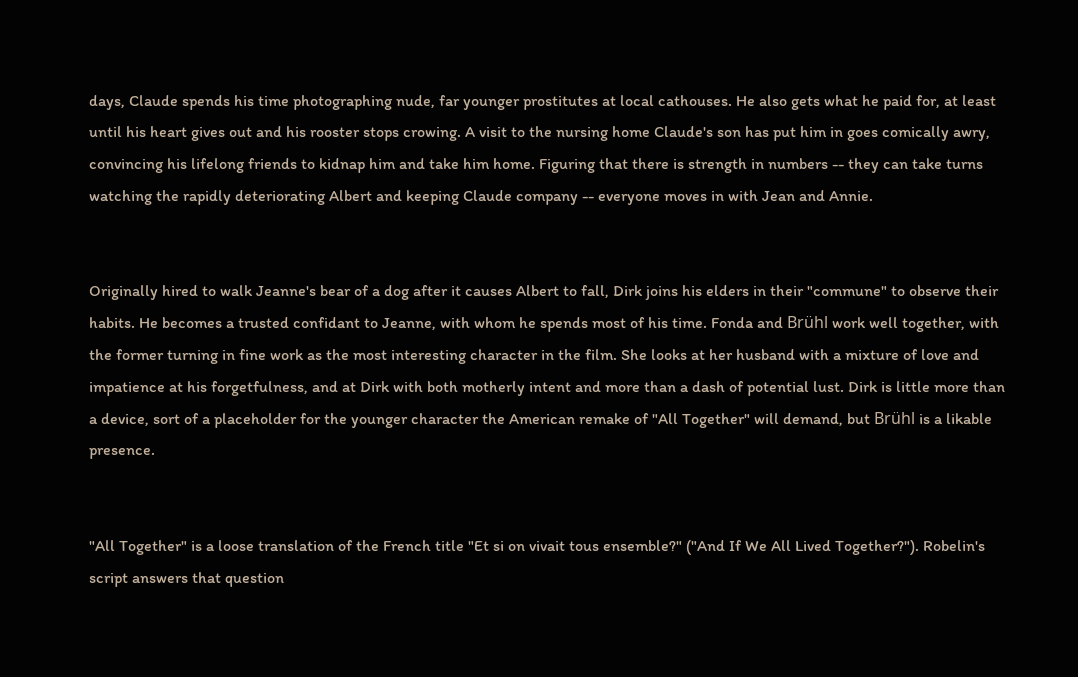days, Claude spends his time photographing nude, far younger prostitutes at local cathouses. He also gets what he paid for, at least until his heart gives out and his rooster stops crowing. A visit to the nursing home Claude's son has put him in goes comically awry, convincing his lifelong friends to kidnap him and take him home. Figuring that there is strength in numbers -- they can take turns watching the rapidly deteriorating Albert and keeping Claude company -- everyone moves in with Jean and Annie.


Originally hired to walk Jeanne's bear of a dog after it causes Albert to fall, Dirk joins his elders in their "commune" to observe their habits. He becomes a trusted confidant to Jeanne, with whom he spends most of his time. Fonda and Brühl work well together, with the former turning in fine work as the most interesting character in the film. She looks at her husband with a mixture of love and impatience at his forgetfulness, and at Dirk with both motherly intent and more than a dash of potential lust. Dirk is little more than a device, sort of a placeholder for the younger character the American remake of "All Together" will demand, but Brühl is a likable presence.


"All Together" is a loose translation of the French title "Et si on vivait tous ensemble?" ("And If We All Lived Together?"). Robelin's script answers that question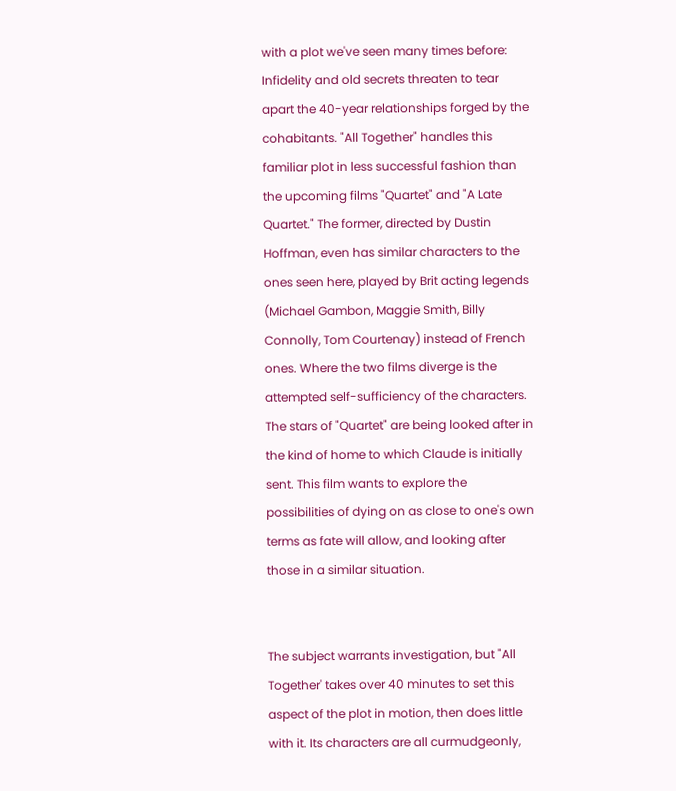with a plot we've seen many times before: Infidelity and old secrets threaten to tear apart the 40-year relationships forged by the cohabitants. "All Together" handles this familiar plot in less successful fashion than the upcoming films "Quartet" and "A Late Quartet." The former, directed by Dustin Hoffman, even has similar characters to the ones seen here, played by Brit acting legends (Michael Gambon, Maggie Smith, Billy Connolly, Tom Courtenay) instead of French ones. Where the two films diverge is the attempted self-sufficiency of the characters. The stars of "Quartet" are being looked after in the kind of home to which Claude is initially sent. This film wants to explore the possibilities of dying on as close to one's own terms as fate will allow, and looking after those in a similar situation.


The subject warrants investigation, but "All Together' takes over 40 minutes to set this aspect of the plot in motion, then does little with it. Its characters are all curmudgeonly,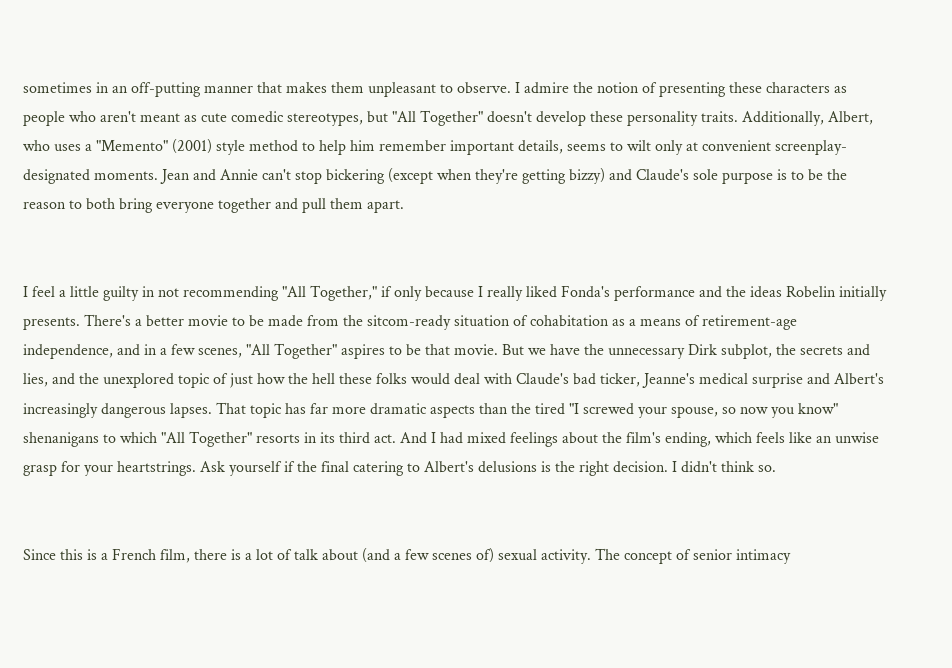sometimes in an off-putting manner that makes them unpleasant to observe. I admire the notion of presenting these characters as people who aren't meant as cute comedic stereotypes, but "All Together" doesn't develop these personality traits. Additionally, Albert, who uses a "Memento" (2001) style method to help him remember important details, seems to wilt only at convenient screenplay-designated moments. Jean and Annie can't stop bickering (except when they're getting bizzy) and Claude's sole purpose is to be the reason to both bring everyone together and pull them apart.


I feel a little guilty in not recommending "All Together," if only because I really liked Fonda's performance and the ideas Robelin initially presents. There's a better movie to be made from the sitcom-ready situation of cohabitation as a means of retirement-age independence, and in a few scenes, "All Together" aspires to be that movie. But we have the unnecessary Dirk subplot, the secrets and lies, and the unexplored topic of just how the hell these folks would deal with Claude's bad ticker, Jeanne's medical surprise and Albert's increasingly dangerous lapses. That topic has far more dramatic aspects than the tired "I screwed your spouse, so now you know" shenanigans to which "All Together" resorts in its third act. And I had mixed feelings about the film's ending, which feels like an unwise grasp for your heartstrings. Ask yourself if the final catering to Albert's delusions is the right decision. I didn't think so.


Since this is a French film, there is a lot of talk about (and a few scenes of) sexual activity. The concept of senior intimacy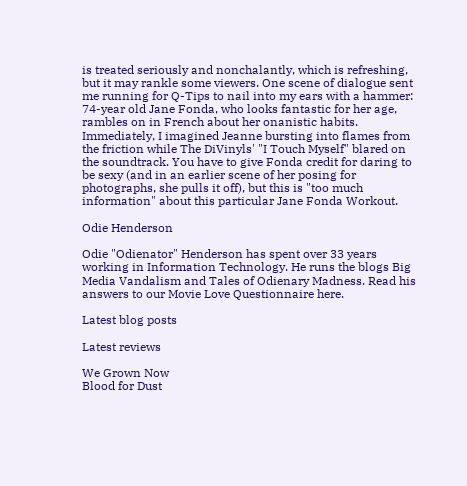is treated seriously and nonchalantly, which is refreshing, but it may rankle some viewers. One scene of dialogue sent me running for Q-Tips to nail into my ears with a hammer: 74-year old Jane Fonda, who looks fantastic for her age, rambles on in French about her onanistic habits. Immediately, I imagined Jeanne bursting into flames from the friction while The DiVinyls' "I Touch Myself" blared on the soundtrack. You have to give Fonda credit for daring to be sexy (and in an earlier scene of her posing for photographs, she pulls it off), but this is "too much information" about this particular Jane Fonda Workout.

Odie Henderson

Odie "Odienator" Henderson has spent over 33 years working in Information Technology. He runs the blogs Big Media Vandalism and Tales of Odienary Madness. Read his answers to our Movie Love Questionnaire here.

Latest blog posts

Latest reviews

We Grown Now
Blood for Dust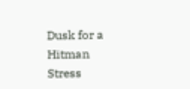Dusk for a Hitman
Stress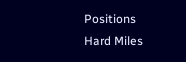Positions
Hard Miles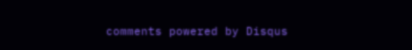comments powered by Disqus